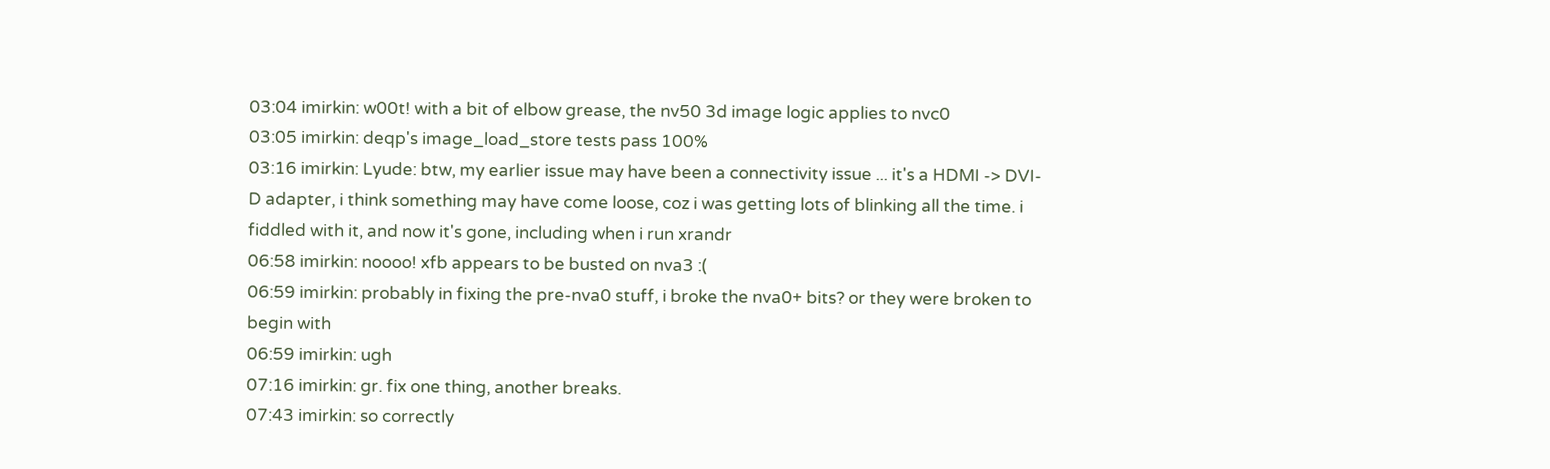03:04 imirkin: w00t! with a bit of elbow grease, the nv50 3d image logic applies to nvc0
03:05 imirkin: deqp's image_load_store tests pass 100%
03:16 imirkin: Lyude: btw, my earlier issue may have been a connectivity issue ... it's a HDMI -> DVI-D adapter, i think something may have come loose, coz i was getting lots of blinking all the time. i fiddled with it, and now it's gone, including when i run xrandr
06:58 imirkin: noooo! xfb appears to be busted on nva3 :(
06:59 imirkin: probably in fixing the pre-nva0 stuff, i broke the nva0+ bits? or they were broken to begin with
06:59 imirkin: ugh
07:16 imirkin: gr. fix one thing, another breaks.
07:43 imirkin: so correctly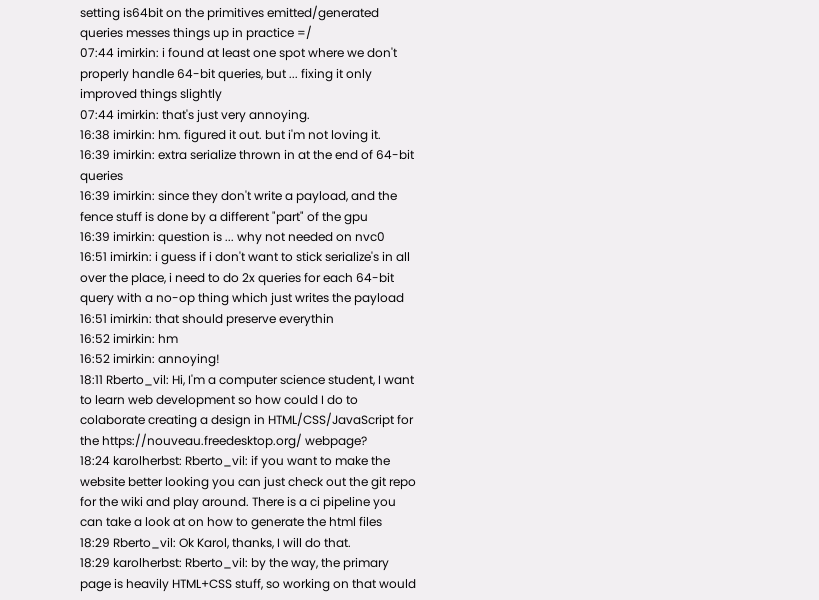setting is64bit on the primitives emitted/generated queries messes things up in practice =/
07:44 imirkin: i found at least one spot where we don't properly handle 64-bit queries, but ... fixing it only improved things slightly
07:44 imirkin: that's just very annoying.
16:38 imirkin: hm. figured it out. but i'm not loving it.
16:39 imirkin: extra serialize thrown in at the end of 64-bit queries
16:39 imirkin: since they don't write a payload, and the fence stuff is done by a different "part" of the gpu
16:39 imirkin: question is ... why not needed on nvc0
16:51 imirkin: i guess if i don't want to stick serialize's in all over the place, i need to do 2x queries for each 64-bit query with a no-op thing which just writes the payload
16:51 imirkin: that should preserve everythin
16:52 imirkin: hm
16:52 imirkin: annoying!
18:11 Rberto_vil: Hi, I'm a computer science student, I want to learn web development so how could I do to colaborate creating a design in HTML/CSS/JavaScript for the https://nouveau.freedesktop.org/ webpage?
18:24 karolherbst: Rberto_vil: if you want to make the website better looking you can just check out the git repo for the wiki and play around. There is a ci pipeline you can take a look at on how to generate the html files
18:29 Rberto_vil: Ok Karol, thanks, I will do that.
18:29 karolherbst: Rberto_vil: by the way, the primary page is heavily HTML+CSS stuff, so working on that would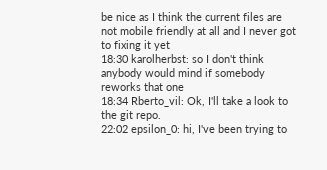be nice as I think the current files are not mobile friendly at all and I never got to fixing it yet
18:30 karolherbst: so I don't think anybody would mind if somebody reworks that one
18:34 Rberto_vil: Ok, I'll take a look to the git repo.
22:02 epsilon_0: hi, I've been trying to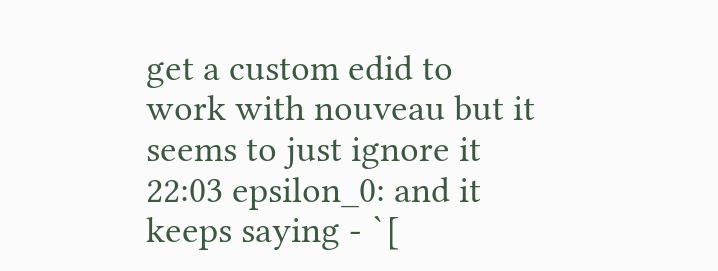get a custom edid to work with nouveau but it seems to just ignore it
22:03 epsilon_0: and it keeps saying - `[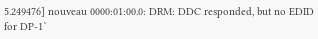5.249476] nouveau 0000:01:00.0: DRM: DDC responded, but no EDID for DP-1`